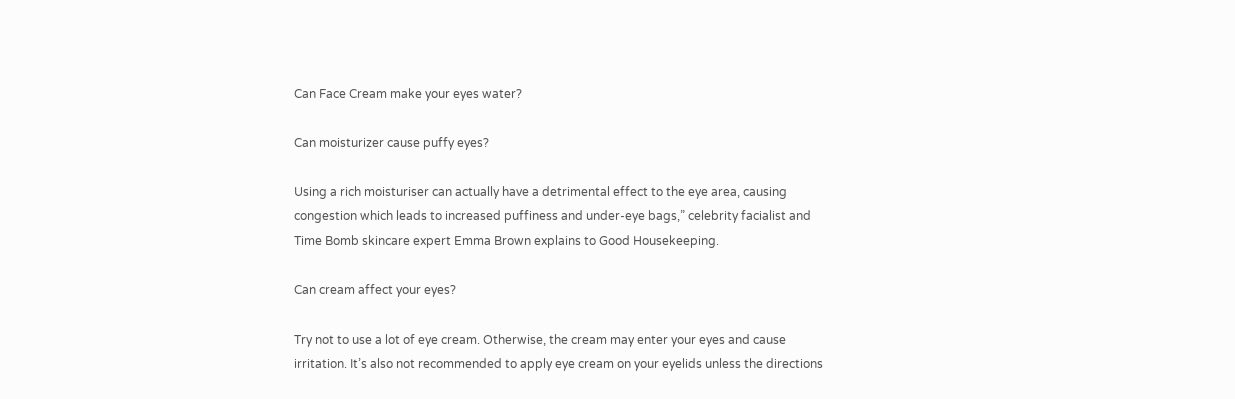Can Face Cream make your eyes water?

Can moisturizer cause puffy eyes?

Using a rich moisturiser can actually have a detrimental effect to the eye area, causing congestion which leads to increased puffiness and under-eye bags,” celebrity facialist and Time Bomb skincare expert Emma Brown explains to Good Housekeeping.

Can cream affect your eyes?

Try not to use a lot of eye cream. Otherwise, the cream may enter your eyes and cause irritation. It’s also not recommended to apply eye cream on your eyelids unless the directions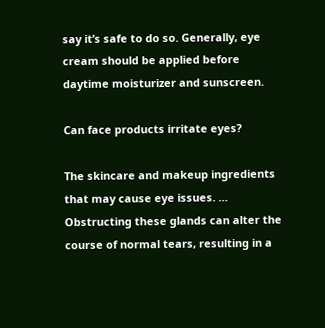say it’s safe to do so. Generally, eye cream should be applied before daytime moisturizer and sunscreen.

Can face products irritate eyes?

The skincare and makeup ingredients that may cause eye issues. … Obstructing these glands can alter the course of normal tears, resulting in a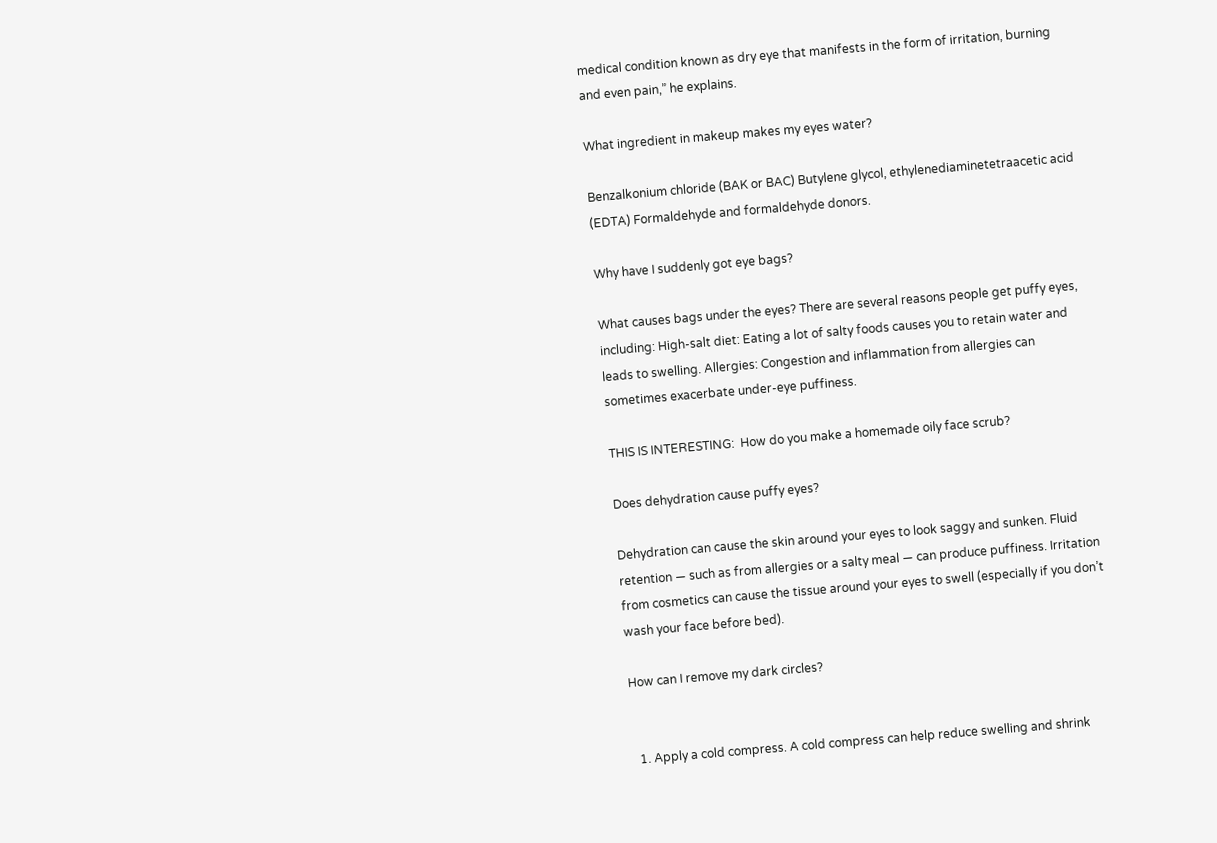medical condition known as dry eye that manifests in the form of irritation, burning and even pain,” he explains.

What ingredient in makeup makes my eyes water?

Benzalkonium chloride (BAK or BAC) Butylene glycol, ethylenediaminetetraacetic acid (EDTA) Formaldehyde and formaldehyde donors.

Why have I suddenly got eye bags?

What causes bags under the eyes? There are several reasons people get puffy eyes, including: High-salt diet: Eating a lot of salty foods causes you to retain water and leads to swelling. Allergies: Congestion and inflammation from allergies can sometimes exacerbate under-eye puffiness.

THIS IS INTERESTING:  How do you make a homemade oily face scrub?

Does dehydration cause puffy eyes?

Dehydration can cause the skin around your eyes to look saggy and sunken. Fluid retention — such as from allergies or a salty meal — can produce puffiness. Irritation from cosmetics can cause the tissue around your eyes to swell (especially if you don’t wash your face before bed).

How can I remove my dark circles?


  1. Apply a cold compress. A cold compress can help reduce swelling and shrink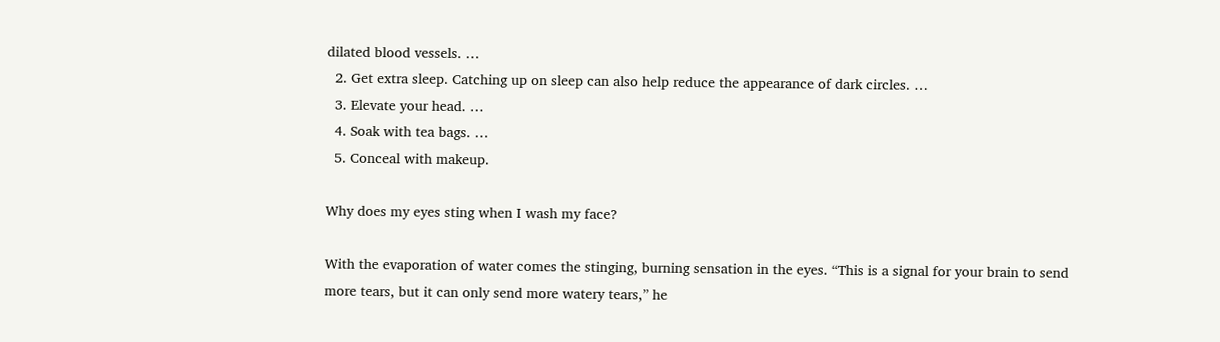dilated blood vessels. …
  2. Get extra sleep. Catching up on sleep can also help reduce the appearance of dark circles. …
  3. Elevate your head. …
  4. Soak with tea bags. …
  5. Conceal with makeup.

Why does my eyes sting when I wash my face?

With the evaporation of water comes the stinging, burning sensation in the eyes. “This is a signal for your brain to send more tears, but it can only send more watery tears,” he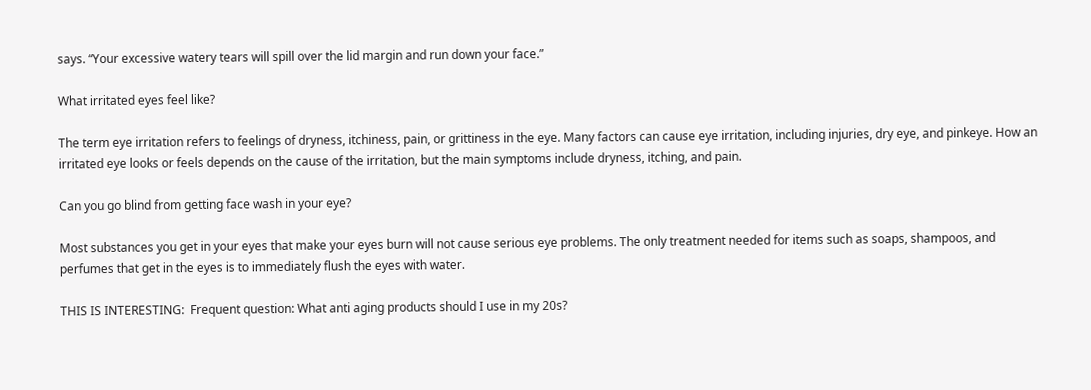says. “Your excessive watery tears will spill over the lid margin and run down your face.”

What irritated eyes feel like?

The term eye irritation refers to feelings of dryness, itchiness, pain, or grittiness in the eye. Many factors can cause eye irritation, including injuries, dry eye, and pinkeye. How an irritated eye looks or feels depends on the cause of the irritation, but the main symptoms include dryness, itching, and pain.

Can you go blind from getting face wash in your eye?

Most substances you get in your eyes that make your eyes burn will not cause serious eye problems. The only treatment needed for items such as soaps, shampoos, and perfumes that get in the eyes is to immediately flush the eyes with water.

THIS IS INTERESTING:  Frequent question: What anti aging products should I use in my 20s?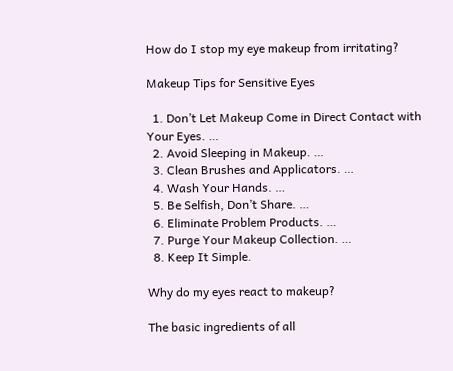How do I stop my eye makeup from irritating?

Makeup Tips for Sensitive Eyes

  1. Don’t Let Makeup Come in Direct Contact with Your Eyes. …
  2. Avoid Sleeping in Makeup. …
  3. Clean Brushes and Applicators. …
  4. Wash Your Hands. …
  5. Be Selfish, Don’t Share. …
  6. Eliminate Problem Products. …
  7. Purge Your Makeup Collection. …
  8. Keep It Simple.

Why do my eyes react to makeup?

The basic ingredients of all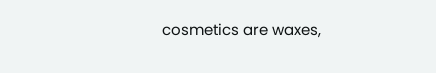cosmetics are waxes,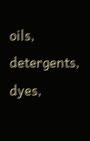oils, detergents, dyes,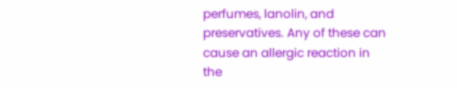perfumes, lanolin, and preservatives. Any of these can cause an allergic reaction in the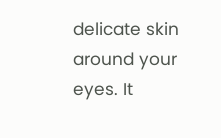delicate skin around your eyes. It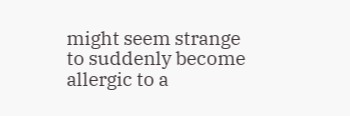might seem strange to suddenly become allergic to a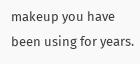makeup you have been using for years.